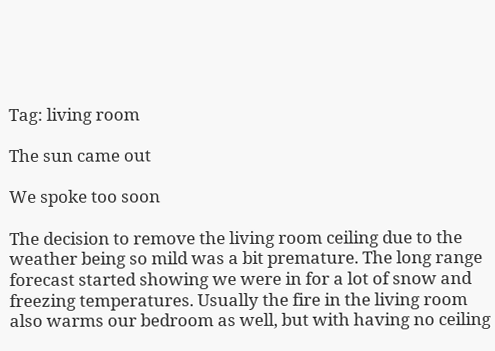Tag: living room

The sun came out

We spoke too soon

The decision to remove the living room ceiling due to the weather being so mild was a bit premature. The long range forecast started showing we were in for a lot of snow and freezing temperatures. Usually the fire in the living room also warms our bedroom as well, but with having no ceiling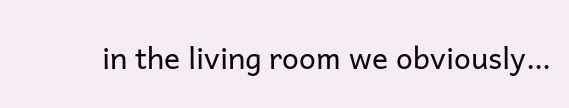in the living room we obviously…